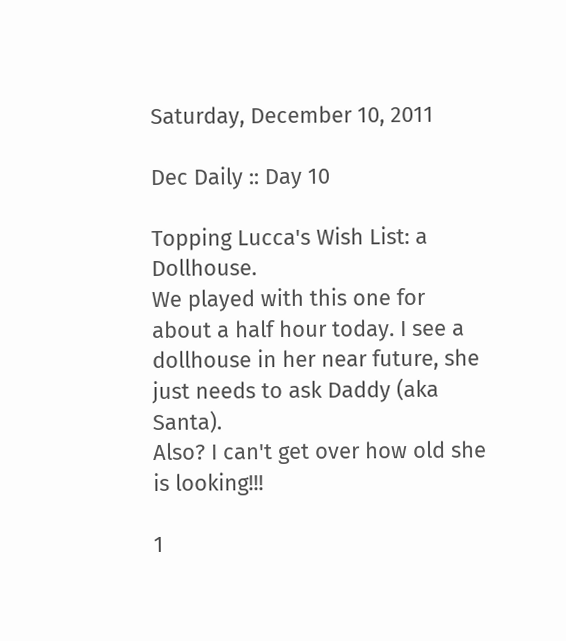Saturday, December 10, 2011

Dec Daily :: Day 10

Topping Lucca's Wish List: a Dollhouse.
We played with this one for about a half hour today. I see a dollhouse in her near future, she just needs to ask Daddy (aka Santa).
Also? I can't get over how old she is looking!!!

1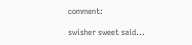comment:

swisher sweet said...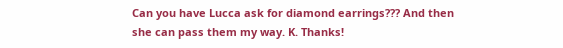Can you have Lucca ask for diamond earrings??? And then she can pass them my way. K. Thanks!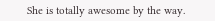She is totally awesome by the way.